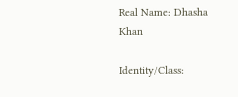Real Name: Dhasha Khan

Identity/Class: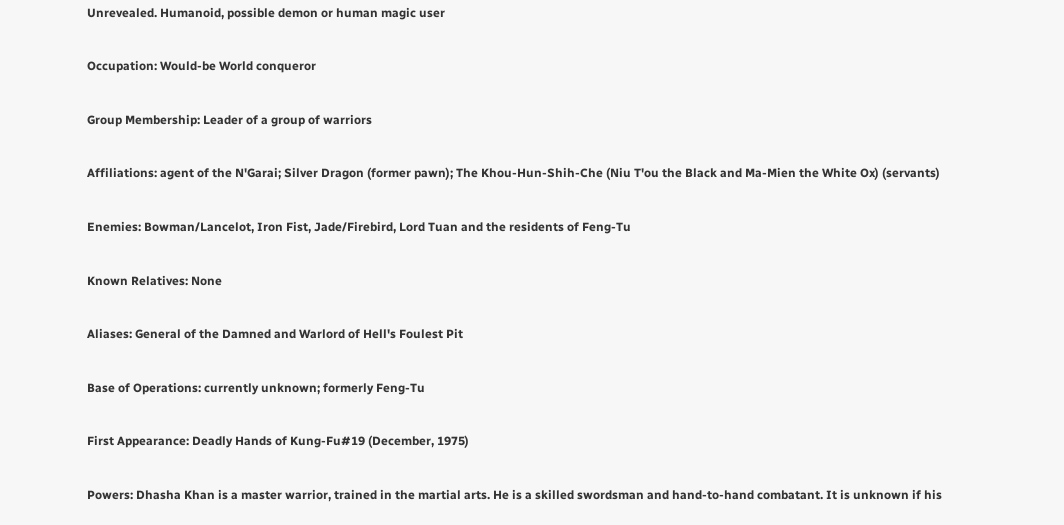Unrevealed. Humanoid, possible demon or human magic user

Occupation: Would-be World conqueror

Group Membership: Leader of a group of warriors

Affiliations: agent of the N'Garai; Silver Dragon (former pawn); The Khou-Hun-Shih-Che (Niu T'ou the Black and Ma-Mien the White Ox) (servants)

Enemies: Bowman/Lancelot, Iron Fist, Jade/Firebird, Lord Tuan and the residents of Feng-Tu

Known Relatives: None

Aliases: General of the Damned and Warlord of Hell's Foulest Pit

Base of Operations: currently unknown; formerly Feng-Tu

First Appearance: Deadly Hands of Kung-Fu#19 (December, 1975)

Powers: Dhasha Khan is a master warrior, trained in the martial arts. He is a skilled swordsman and hand-to-hand combatant. It is unknown if his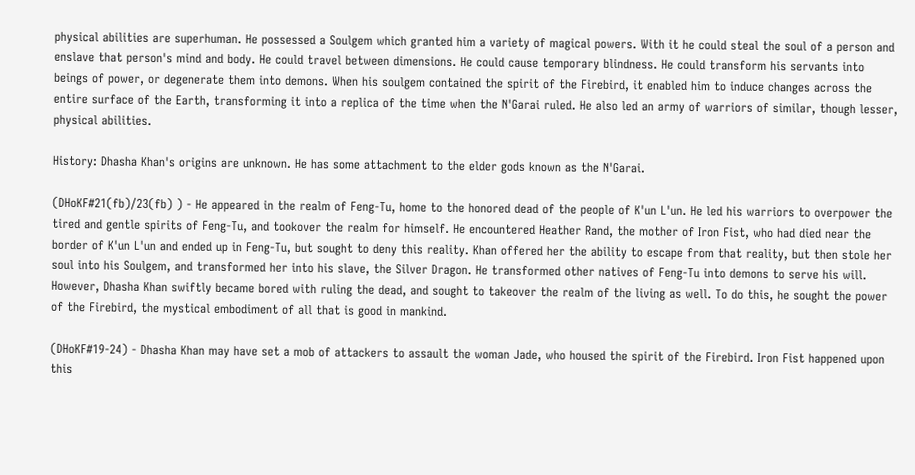physical abilities are superhuman. He possessed a Soulgem which granted him a variety of magical powers. With it he could steal the soul of a person and enslave that person's mind and body. He could travel between dimensions. He could cause temporary blindness. He could transform his servants into beings of power, or degenerate them into demons. When his soulgem contained the spirit of the Firebird, it enabled him to induce changes across the entire surface of the Earth, transforming it into a replica of the time when the N'Garai ruled. He also led an army of warriors of similar, though lesser, physical abilities.

History: Dhasha Khan's origins are unknown. He has some attachment to the elder gods known as the N'Garai.

(DHoKF#21(fb)/23(fb) ) - He appeared in the realm of Feng-Tu, home to the honored dead of the people of K'un L'un. He led his warriors to overpower the tired and gentle spirits of Feng-Tu, and tookover the realm for himself. He encountered Heather Rand, the mother of Iron Fist, who had died near the border of K'un L'un and ended up in Feng-Tu, but sought to deny this reality. Khan offered her the ability to escape from that reality, but then stole her soul into his Soulgem, and transformed her into his slave, the Silver Dragon. He transformed other natives of Feng-Tu into demons to serve his will. However, Dhasha Khan swiftly became bored with ruling the dead, and sought to takeover the realm of the living as well. To do this, he sought the power of the Firebird, the mystical embodiment of all that is good in mankind.

(DHoKF#19-24) - Dhasha Khan may have set a mob of attackers to assault the woman Jade, who housed the spirit of the Firebird. Iron Fist happened upon this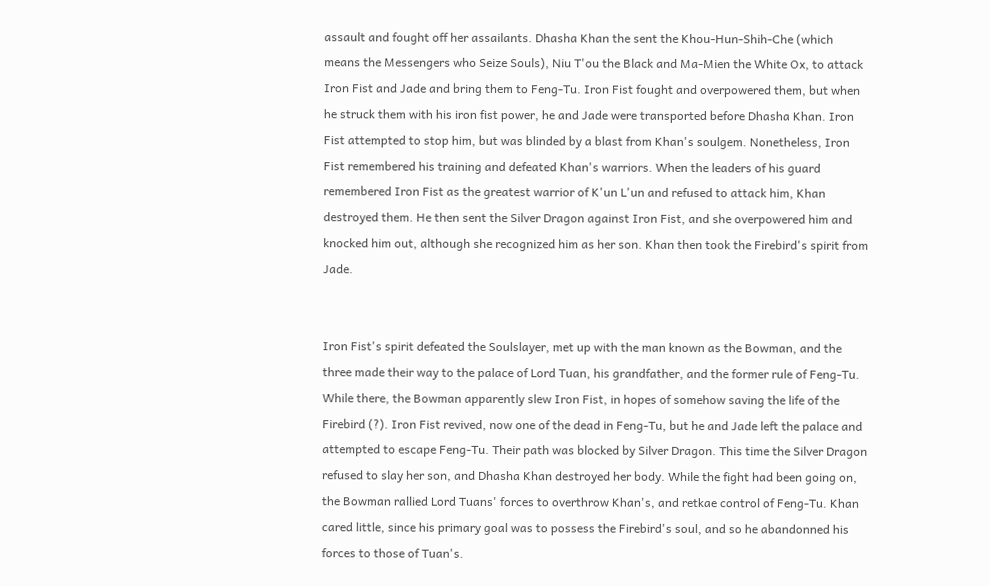assault and fought off her assailants. Dhasha Khan the sent the Khou-Hun-Shih-Che (which means the Messengers who Seize Souls), Niu T'ou the Black and Ma-Mien the White Ox, to attack Iron Fist and Jade and bring them to Feng-Tu. Iron Fist fought and overpowered them, but when he struck them with his iron fist power, he and Jade were transported before Dhasha Khan. Iron Fist attempted to stop him, but was blinded by a blast from Khan's soulgem. Nonetheless, Iron Fist remembered his training and defeated Khan's warriors. When the leaders of his guard remembered Iron Fist as the greatest warrior of K'un L'un and refused to attack him, Khan destroyed them. He then sent the Silver Dragon against Iron Fist, and she overpowered him and knocked him out, although she recognized him as her son. Khan then took the Firebird's spirit from Jade.


Iron Fist's spirit defeated the Soulslayer, met up with the man known as the Bowman, and the three made their way to the palace of Lord Tuan, his grandfather, and the former rule of Feng-Tu. While there, the Bowman apparently slew Iron Fist, in hopes of somehow saving the life of the Firebird (?). Iron Fist revived, now one of the dead in Feng-Tu, but he and Jade left the palace and attempted to escape Feng-Tu. Their path was blocked by Silver Dragon. This time the Silver Dragon refused to slay her son, and Dhasha Khan destroyed her body. While the fight had been going on, the Bowman rallied Lord Tuans' forces to overthrow Khan's, and retkae control of Feng-Tu. Khan cared little, since his primary goal was to possess the Firebird's soul, and so he abandonned his forces to those of Tuan's.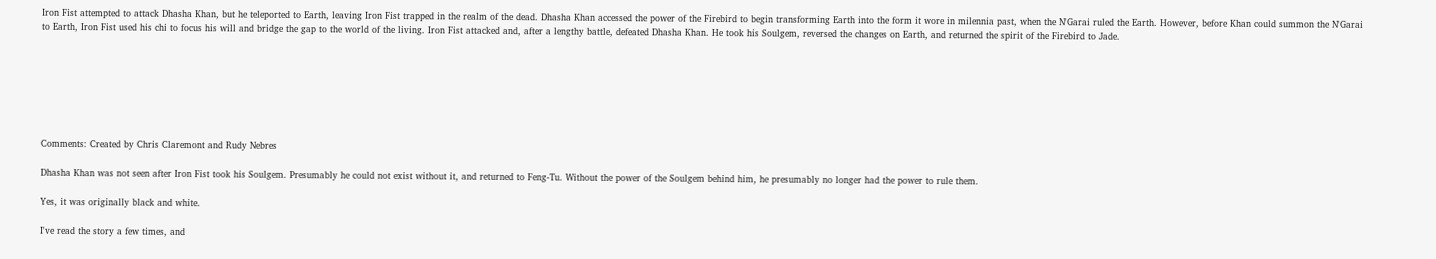Iron Fist attempted to attack Dhasha Khan, but he teleported to Earth, leaving Iron Fist trapped in the realm of the dead. Dhasha Khan accessed the power of the Firebird to begin transforming Earth into the form it wore in milennia past, when the N'Garai ruled the Earth. However, before Khan could summon the N'Garai to Earth, Iron Fist used his chi to focus his will and bridge the gap to the world of the living. Iron Fist attacked and, after a lengthy battle, defeated Dhasha Khan. He took his Soulgem, reversed the changes on Earth, and returned the spirit of the Firebird to Jade.







Comments: Created by Chris Claremont and Rudy Nebres

Dhasha Khan was not seen after Iron Fist took his Soulgem. Presumably he could not exist without it, and returned to Feng-Tu. Without the power of the Soulgem behind him, he presumably no longer had the power to rule them.

Yes, it was originally black and white.

I've read the story a few times, and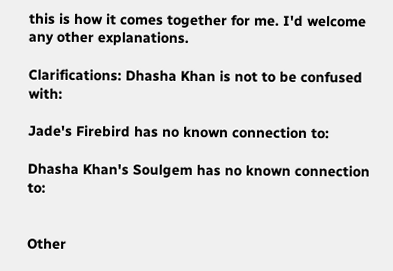this is how it comes together for me. I'd welcome any other explanations.

Clarifications: Dhasha Khan is not to be confused with:

Jade's Firebird has no known connection to:

Dhasha Khan's Soulgem has no known connection to:


Other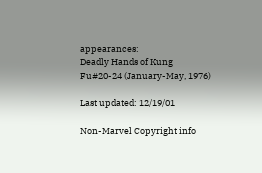appearances:
Deadly Hands of Kung Fu#20-24 (January-May, 1976)

Last updated: 12/19/01

Non-Marvel Copyright info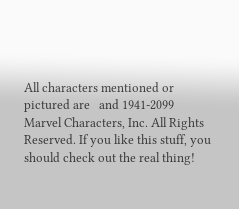All characters mentioned or pictured are   and 1941-2099 Marvel Characters, Inc. All Rights Reserved. If you like this stuff, you should check out the real thing!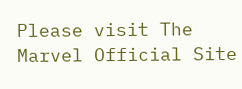Please visit The Marvel Official Site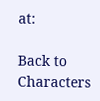at:

Back to Characters